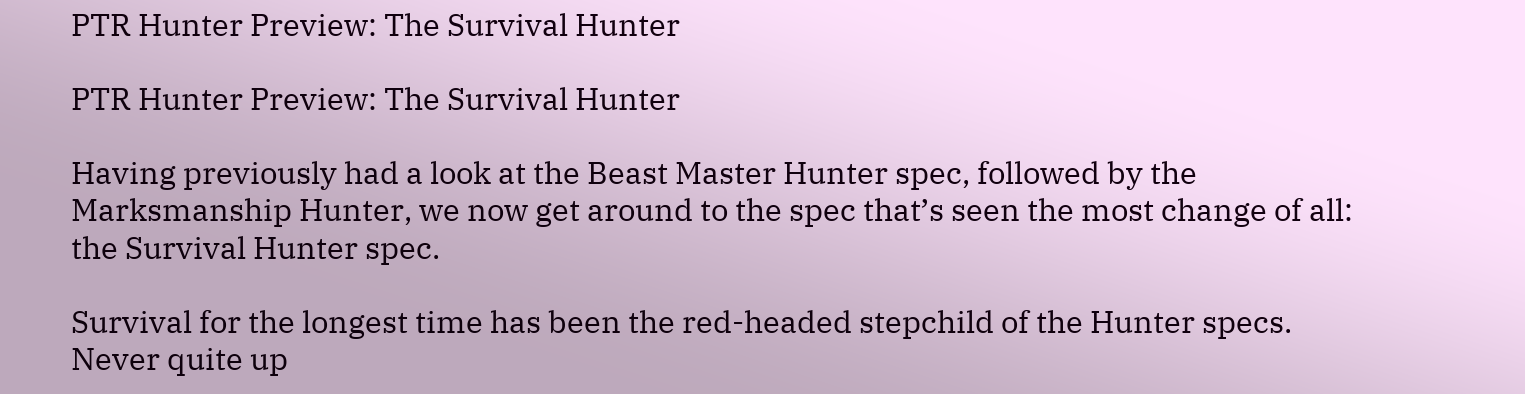PTR Hunter Preview: The Survival Hunter

PTR Hunter Preview: The Survival Hunter

Having previously had a look at the Beast Master Hunter spec, followed by the Marksmanship Hunter, we now get around to the spec that’s seen the most change of all: the Survival Hunter spec.

Survival for the longest time has been the red-headed stepchild of the Hunter specs. Never quite up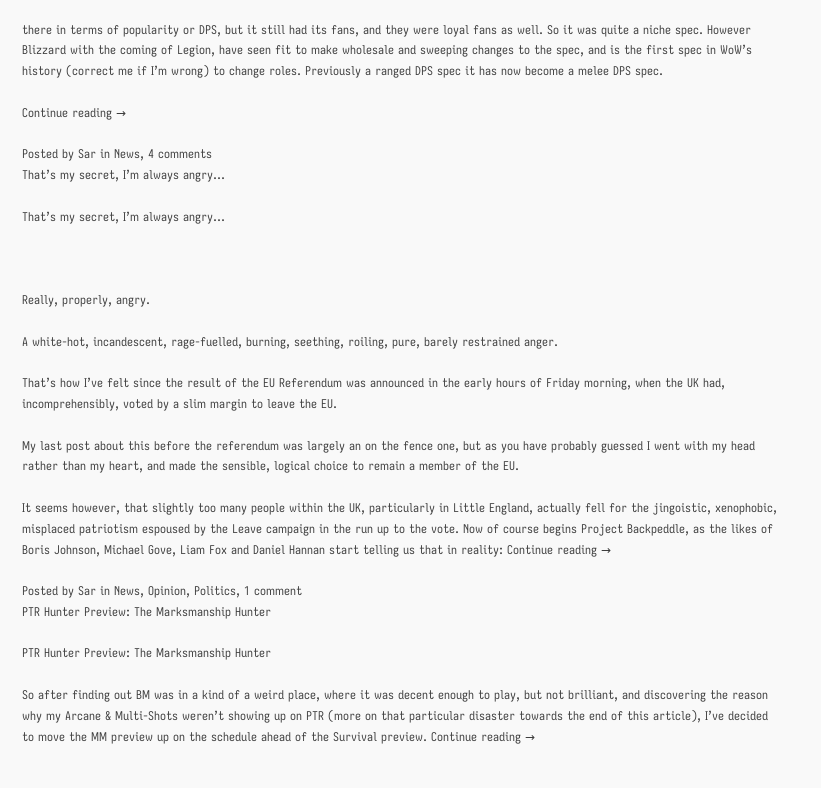there in terms of popularity or DPS, but it still had its fans, and they were loyal fans as well. So it was quite a niche spec. However Blizzard with the coming of Legion, have seen fit to make wholesale and sweeping changes to the spec, and is the first spec in WoW’s history (correct me if I’m wrong) to change roles. Previously a ranged DPS spec it has now become a melee DPS spec.

Continue reading →

Posted by Sar in News, 4 comments
That’s my secret, I’m always angry…

That’s my secret, I’m always angry…



Really, properly, angry.

A white-hot, incandescent, rage-fuelled, burning, seething, roiling, pure, barely restrained anger.

That’s how I’ve felt since the result of the EU Referendum was announced in the early hours of Friday morning, when the UK had, incomprehensibly, voted by a slim margin to leave the EU.

My last post about this before the referendum was largely an on the fence one, but as you have probably guessed I went with my head rather than my heart, and made the sensible, logical choice to remain a member of the EU.

It seems however, that slightly too many people within the UK, particularly in Little England, actually fell for the jingoistic, xenophobic, misplaced patriotism espoused by the Leave campaign in the run up to the vote. Now of course begins Project Backpeddle, as the likes of Boris Johnson, Michael Gove, Liam Fox and Daniel Hannan start telling us that in reality: Continue reading →

Posted by Sar in News, Opinion, Politics, 1 comment
PTR Hunter Preview: The Marksmanship Hunter

PTR Hunter Preview: The Marksmanship Hunter

So after finding out BM was in a kind of a weird place, where it was decent enough to play, but not brilliant, and discovering the reason why my Arcane & Multi-Shots weren’t showing up on PTR (more on that particular disaster towards the end of this article), I’ve decided to move the MM preview up on the schedule ahead of the Survival preview. Continue reading →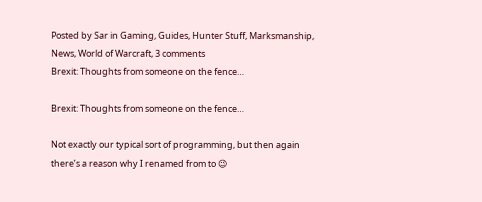Posted by Sar in Gaming, Guides, Hunter Stuff, Marksmanship, News, World of Warcraft, 3 comments
Brexit: Thoughts from someone on the fence…

Brexit: Thoughts from someone on the fence…

Not exactly our typical sort of programming, but then again there’s a reason why I renamed from to 😉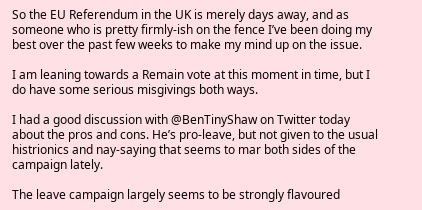So the EU Referendum in the UK is merely days away, and as someone who is pretty firmly-ish on the fence I’ve been doing my best over the past few weeks to make my mind up on the issue.

I am leaning towards a Remain vote at this moment in time, but I do have some serious misgivings both ways.

I had a good discussion with @BenTinyShaw on Twitter today about the pros and cons. He’s pro-leave, but not given to the usual histrionics and nay-saying that seems to mar both sides of the campaign lately.

The leave campaign largely seems to be strongly flavoured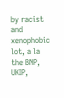by racist and xenophobic lot, a la the BNP, UKIP,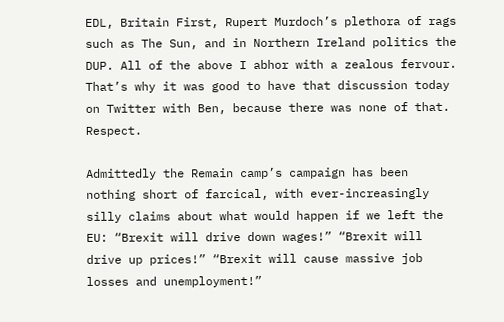EDL, Britain First, Rupert Murdoch’s plethora of rags such as The Sun, and in Northern Ireland politics the DUP. All of the above I abhor with a zealous fervour. That’s why it was good to have that discussion today on Twitter with Ben, because there was none of that. Respect.

Admittedly the Remain camp’s campaign has been nothing short of farcical, with ever-increasingly silly claims about what would happen if we left the EU: “Brexit will drive down wages!” “Brexit will drive up prices!” “Brexit will cause massive job losses and unemployment!”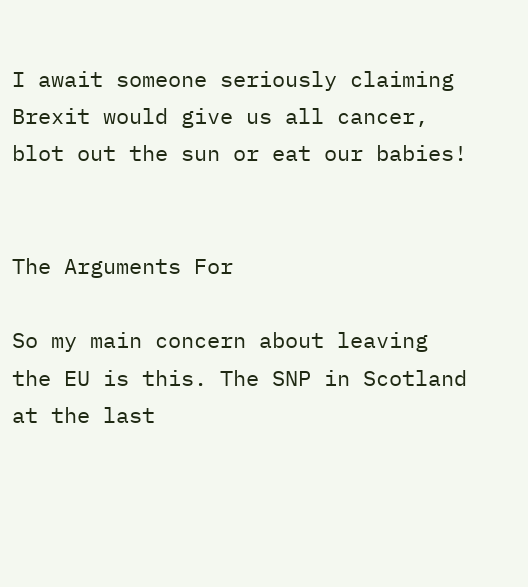I await someone seriously claiming Brexit would give us all cancer, blot out the sun or eat our babies!


The Arguments For

So my main concern about leaving the EU is this. The SNP in Scotland at the last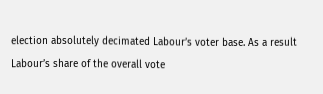election absolutely decimated Labour’s voter base. As a result Labour’s share of the overall vote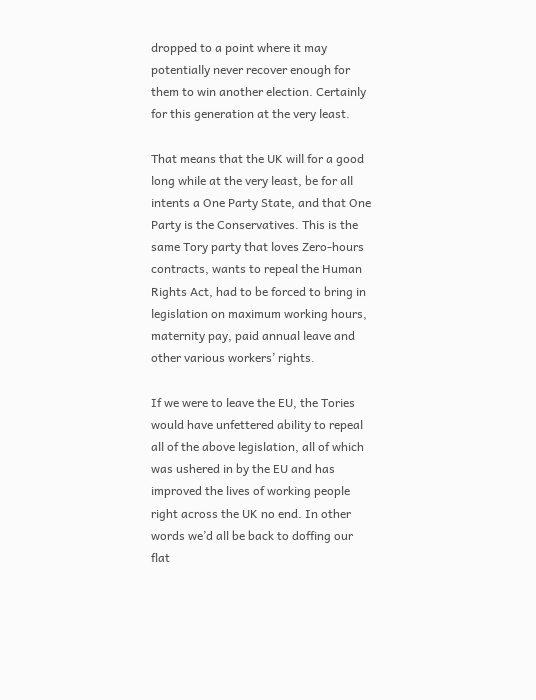dropped to a point where it may potentially never recover enough for them to win another election. Certainly for this generation at the very least.

That means that the UK will for a good long while at the very least, be for all intents a One Party State, and that One Party is the Conservatives. This is the same Tory party that loves Zero-hours contracts, wants to repeal the Human Rights Act, had to be forced to bring in legislation on maximum working hours, maternity pay, paid annual leave and other various workers’ rights.

If we were to leave the EU, the Tories would have unfettered ability to repeal all of the above legislation, all of which was ushered in by the EU and has improved the lives of working people right across the UK no end. In other words we’d all be back to doffing our flat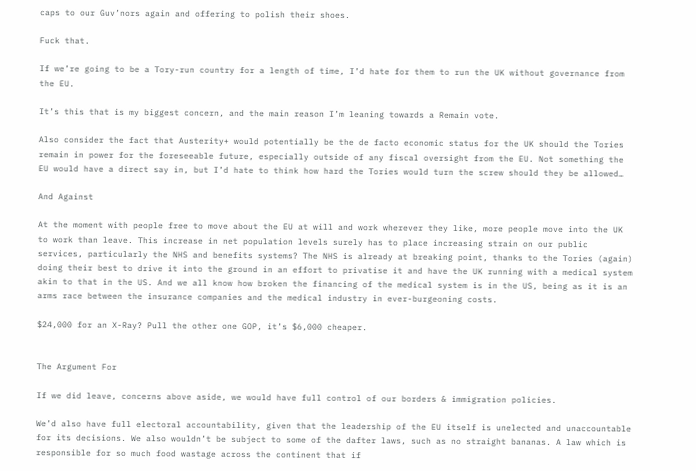caps to our Guv’nors again and offering to polish their shoes.

Fuck that.

If we’re going to be a Tory-run country for a length of time, I’d hate for them to run the UK without governance from the EU.

It’s this that is my biggest concern, and the main reason I’m leaning towards a Remain vote.

Also consider the fact that Austerity+ would potentially be the de facto economic status for the UK should the Tories remain in power for the foreseeable future, especially outside of any fiscal oversight from the EU. Not something the EU would have a direct say in, but I’d hate to think how hard the Tories would turn the screw should they be allowed…

And Against

At the moment with people free to move about the EU at will and work wherever they like, more people move into the UK to work than leave. This increase in net population levels surely has to place increasing strain on our public services, particularly the NHS and benefits systems? The NHS is already at breaking point, thanks to the Tories (again) doing their best to drive it into the ground in an effort to privatise it and have the UK running with a medical system akin to that in the US. And we all know how broken the financing of the medical system is in the US, being as it is an arms race between the insurance companies and the medical industry in ever-burgeoning costs.

$24,000 for an X-Ray? Pull the other one GOP, it’s $6,000 cheaper.


The Argument For

If we did leave, concerns above aside, we would have full control of our borders & immigration policies.

We’d also have full electoral accountability, given that the leadership of the EU itself is unelected and unaccountable for its decisions. We also wouldn’t be subject to some of the dafter laws, such as no straight bananas. A law which is responsible for so much food wastage across the continent that if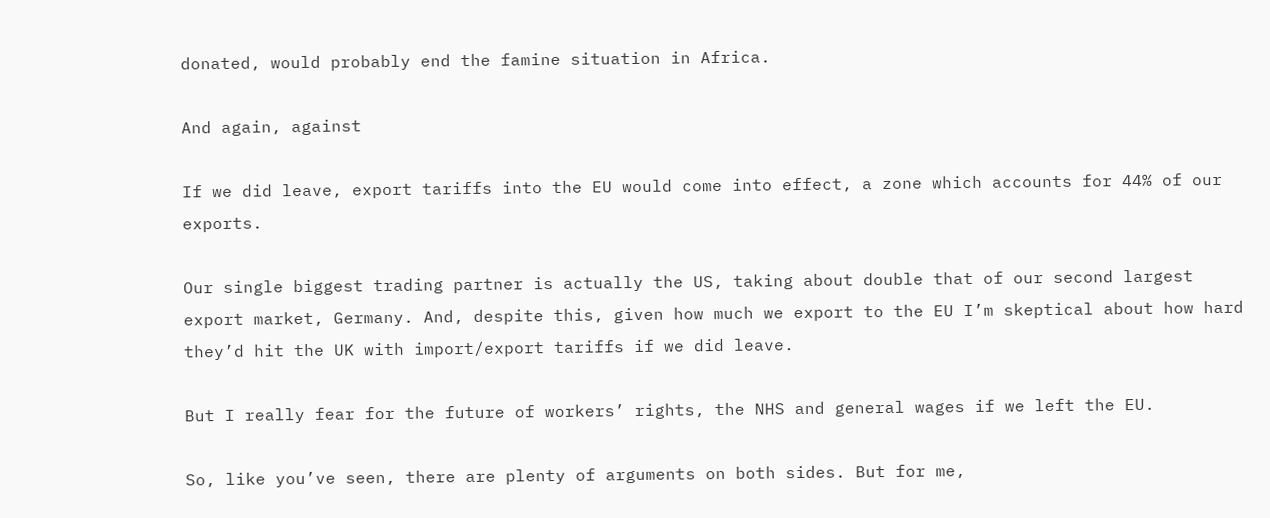donated, would probably end the famine situation in Africa.

And again, against

If we did leave, export tariffs into the EU would come into effect, a zone which accounts for 44% of our exports.

Our single biggest trading partner is actually the US, taking about double that of our second largest export market, Germany. And, despite this, given how much we export to the EU I’m skeptical about how hard they’d hit the UK with import/export tariffs if we did leave.

But I really fear for the future of workers’ rights, the NHS and general wages if we left the EU.

So, like you’ve seen, there are plenty of arguments on both sides. But for me,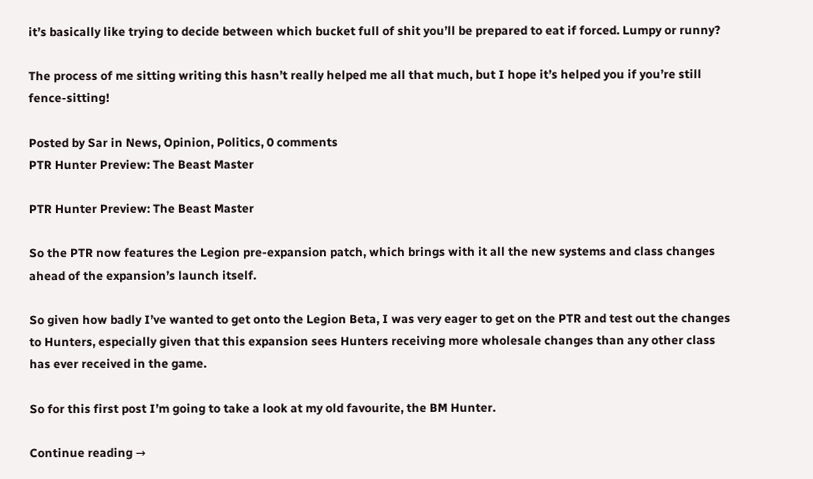it’s basically like trying to decide between which bucket full of shit you’ll be prepared to eat if forced. Lumpy or runny?

The process of me sitting writing this hasn’t really helped me all that much, but I hope it’s helped you if you’re still fence-sitting!

Posted by Sar in News, Opinion, Politics, 0 comments
PTR Hunter Preview: The Beast Master

PTR Hunter Preview: The Beast Master

So the PTR now features the Legion pre-expansion patch, which brings with it all the new systems and class changes ahead of the expansion’s launch itself.

So given how badly I’ve wanted to get onto the Legion Beta, I was very eager to get on the PTR and test out the changes to Hunters, especially given that this expansion sees Hunters receiving more wholesale changes than any other class has ever received in the game.

So for this first post I’m going to take a look at my old favourite, the BM Hunter.

Continue reading →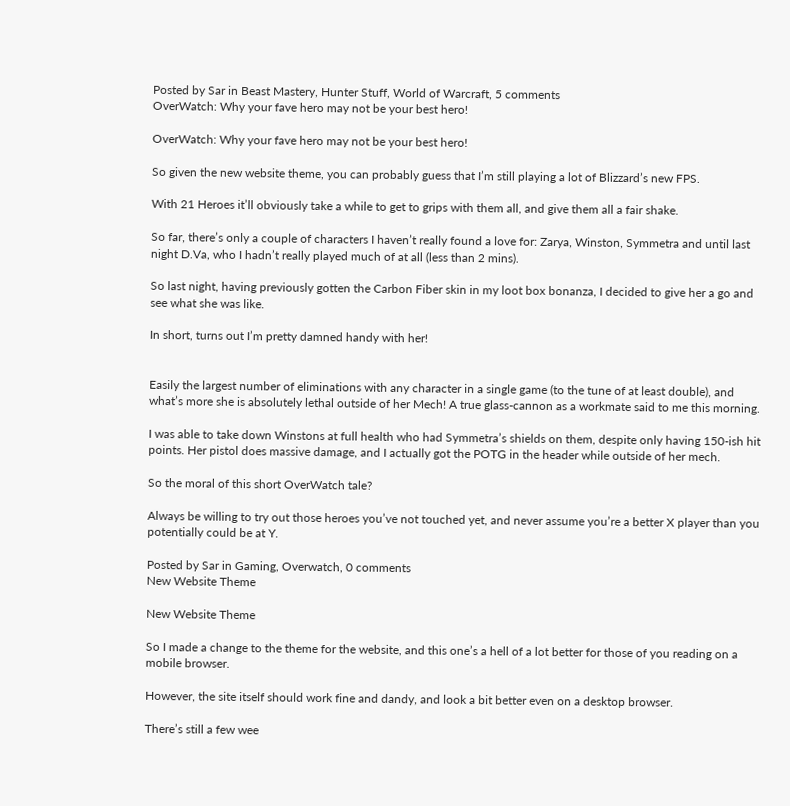Posted by Sar in Beast Mastery, Hunter Stuff, World of Warcraft, 5 comments
OverWatch: Why your fave hero may not be your best hero!

OverWatch: Why your fave hero may not be your best hero!

So given the new website theme, you can probably guess that I’m still playing a lot of Blizzard’s new FPS.

With 21 Heroes it’ll obviously take a while to get to grips with them all, and give them all a fair shake.

So far, there’s only a couple of characters I haven’t really found a love for: Zarya, Winston, Symmetra and until last night D.Va, who I hadn’t really played much of at all (less than 2 mins).

So last night, having previously gotten the Carbon Fiber skin in my loot box bonanza, I decided to give her a go and see what she was like.

In short, turns out I’m pretty damned handy with her!


Easily the largest number of eliminations with any character in a single game (to the tune of at least double), and what’s more she is absolutely lethal outside of her Mech! A true glass-cannon as a workmate said to me this morning.

I was able to take down Winstons at full health who had Symmetra’s shields on them, despite only having 150-ish hit points. Her pistol does massive damage, and I actually got the POTG in the header while outside of her mech.

So the moral of this short OverWatch tale?

Always be willing to try out those heroes you’ve not touched yet, and never assume you’re a better X player than you potentially could be at Y.

Posted by Sar in Gaming, Overwatch, 0 comments
New Website Theme

New Website Theme

So I made a change to the theme for the website, and this one’s a hell of a lot better for those of you reading on a mobile browser.

However, the site itself should work fine and dandy, and look a bit better even on a desktop browser.

There’s still a few wee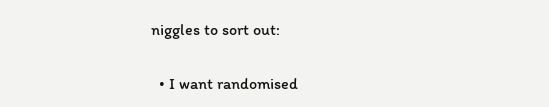niggles to sort out:

  • I want randomised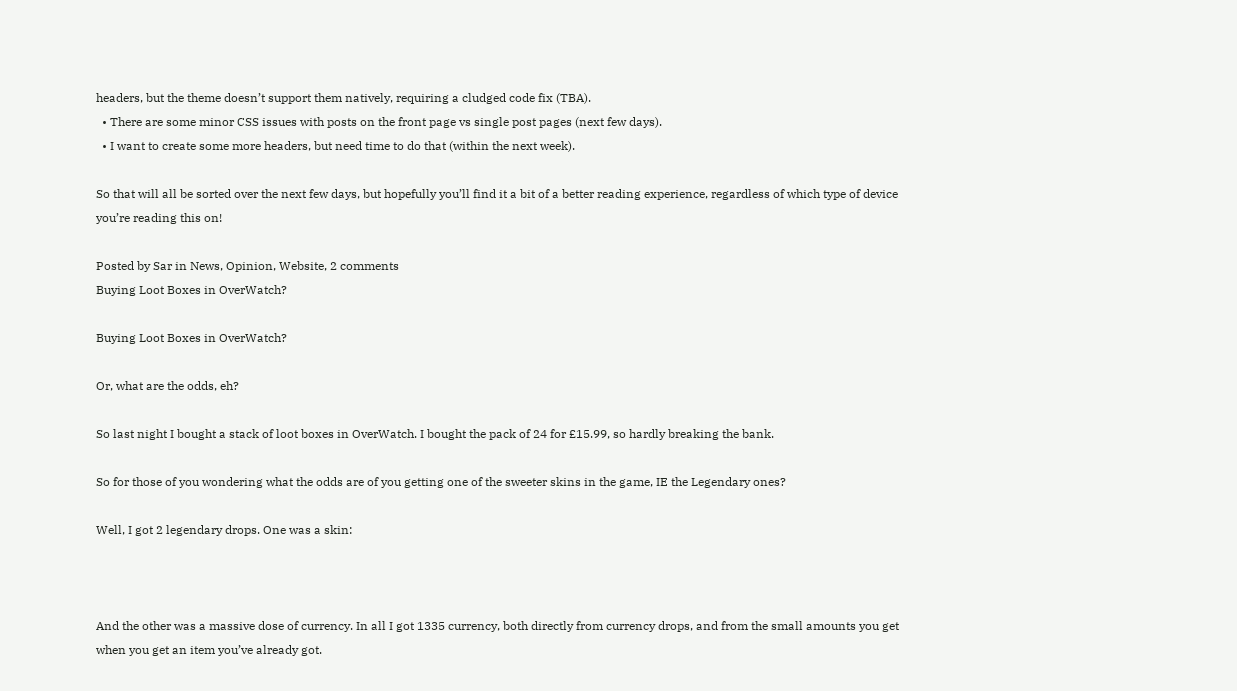headers, but the theme doesn’t support them natively, requiring a cludged code fix (TBA).
  • There are some minor CSS issues with posts on the front page vs single post pages (next few days).
  • I want to create some more headers, but need time to do that (within the next week).

So that will all be sorted over the next few days, but hopefully you’ll find it a bit of a better reading experience, regardless of which type of device you’re reading this on!

Posted by Sar in News, Opinion, Website, 2 comments
Buying Loot Boxes in OverWatch?

Buying Loot Boxes in OverWatch?

Or, what are the odds, eh?

So last night I bought a stack of loot boxes in OverWatch. I bought the pack of 24 for £15.99, so hardly breaking the bank.

So for those of you wondering what the odds are of you getting one of the sweeter skins in the game, IE the Legendary ones?

Well, I got 2 legendary drops. One was a skin:



And the other was a massive dose of currency. In all I got 1335 currency, both directly from currency drops, and from the small amounts you get when you get an item you’ve already got.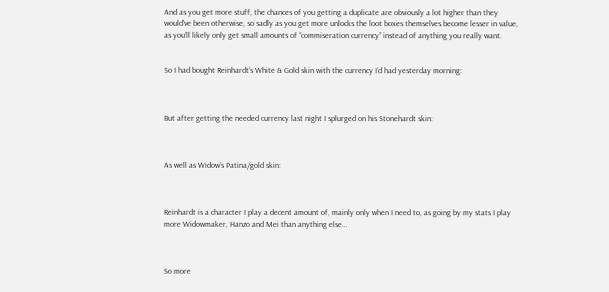And as you get more stuff, the chances of you getting a duplicate are obviously a lot higher than they would’ve been otherwise, so sadly as you get more unlocks the loot boxes themselves become lesser in value, as you’ll likely only get small amounts of “commiseration currency” instead of anything you really want.


So I had bought Reinhardt’s White & Gold skin with the currency I’d had yesterday morning:



But after getting the needed currency last night I splurged on his Stonehardt skin:



As well as Widow’s Patina/gold skin:



Reinhardt is a character I play a decent amount of, mainly only when I need to, as going by my stats I play more Widowmaker, Hanzo and Mei than anything else…



So more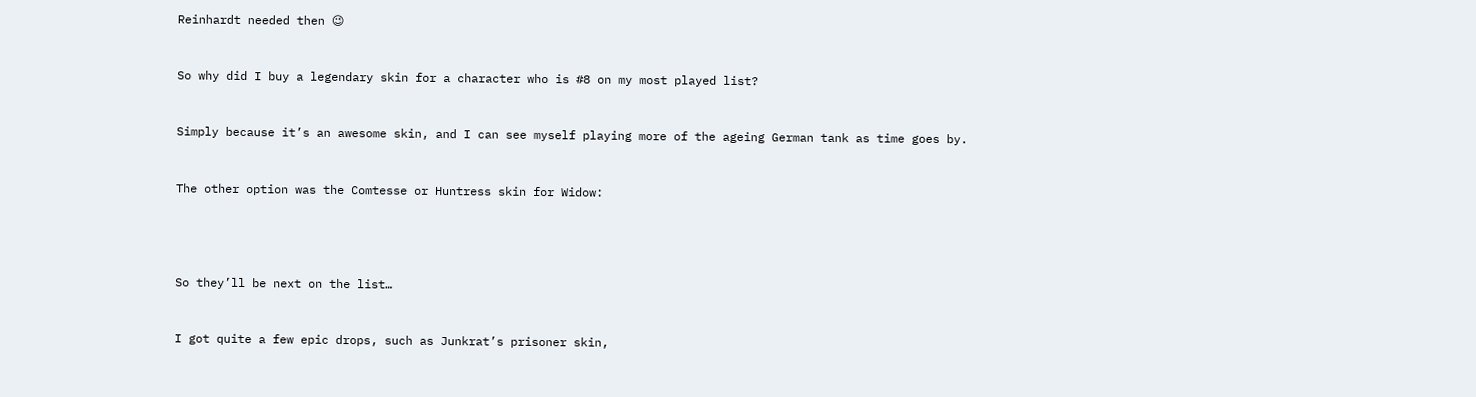Reinhardt needed then 😉


So why did I buy a legendary skin for a character who is #8 on my most played list?


Simply because it’s an awesome skin, and I can see myself playing more of the ageing German tank as time goes by.


The other option was the Comtesse or Huntress skin for Widow:




So they’ll be next on the list…


I got quite a few epic drops, such as Junkrat’s prisoner skin,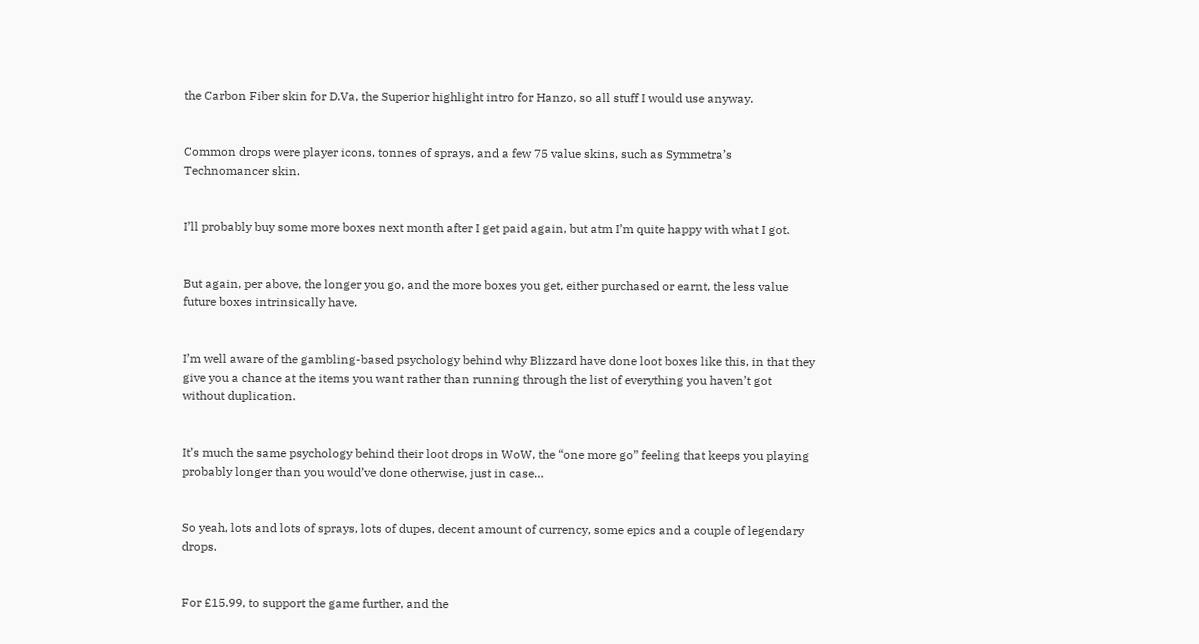the Carbon Fiber skin for D.Va, the Superior highlight intro for Hanzo, so all stuff I would use anyway.


Common drops were player icons, tonnes of sprays, and a few 75 value skins, such as Symmetra’s Technomancer skin.


I’ll probably buy some more boxes next month after I get paid again, but atm I’m quite happy with what I got.


But again, per above, the longer you go, and the more boxes you get, either purchased or earnt, the less value future boxes intrinsically have.


I’m well aware of the gambling-based psychology behind why Blizzard have done loot boxes like this, in that they give you a chance at the items you want rather than running through the list of everything you haven’t got without duplication.


It’s much the same psychology behind their loot drops in WoW, the “one more go” feeling that keeps you playing probably longer than you would’ve done otherwise, just in case…


So yeah, lots and lots of sprays, lots of dupes, decent amount of currency, some epics and a couple of legendary drops.


For £15.99, to support the game further, and the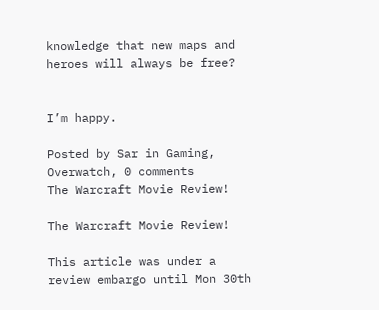knowledge that new maps and heroes will always be free?


I’m happy.

Posted by Sar in Gaming, Overwatch, 0 comments
The Warcraft Movie Review!

The Warcraft Movie Review!

This article was under a review embargo until Mon 30th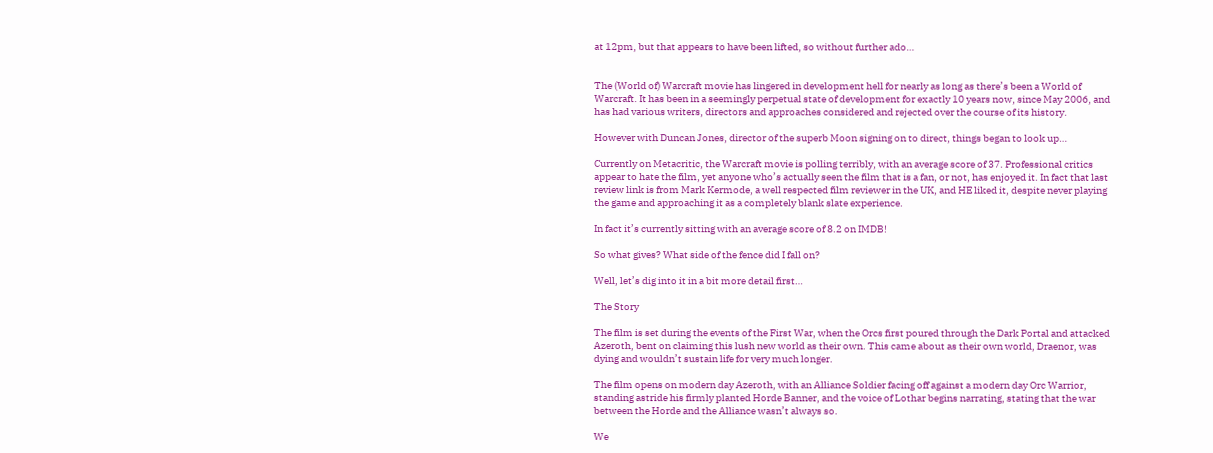at 12pm, but that appears to have been lifted, so without further ado…


The (World of) Warcraft movie has lingered in development hell for nearly as long as there’s been a World of Warcraft. It has been in a seemingly perpetual state of development for exactly 10 years now, since May 2006, and has had various writers, directors and approaches considered and rejected over the course of its history.

However with Duncan Jones, director of the superb Moon signing on to direct, things began to look up…

Currently on Metacritic, the Warcraft movie is polling terribly, with an average score of 37. Professional critics appear to hate the film, yet anyone who’s actually seen the film that is a fan, or not, has enjoyed it. In fact that last review link is from Mark Kermode, a well respected film reviewer in the UK, and HE liked it, despite never playing the game and approaching it as a completely blank slate experience.

In fact it’s currently sitting with an average score of 8.2 on IMDB!

So what gives? What side of the fence did I fall on?

Well, let’s dig into it in a bit more detail first…

The Story

The film is set during the events of the First War, when the Orcs first poured through the Dark Portal and attacked Azeroth, bent on claiming this lush new world as their own. This came about as their own world, Draenor, was dying and wouldn’t sustain life for very much longer.

The film opens on modern day Azeroth, with an Alliance Soldier facing off against a modern day Orc Warrior, standing astride his firmly planted Horde Banner, and the voice of Lothar begins narrating, stating that the war between the Horde and the Alliance wasn’t always so.

We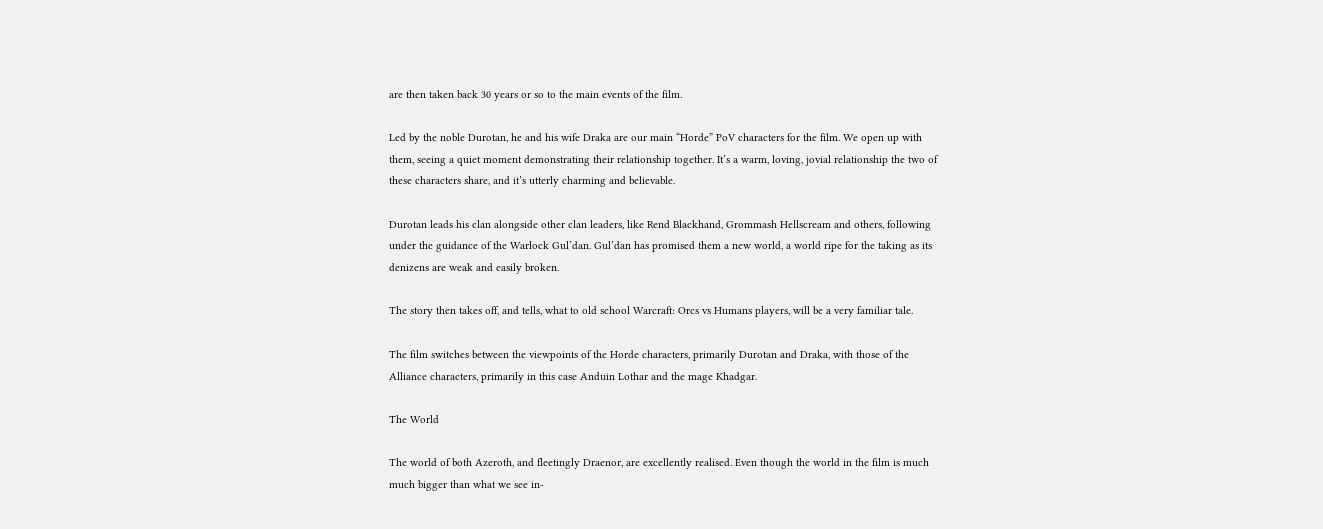are then taken back 30 years or so to the main events of the film.

Led by the noble Durotan, he and his wife Draka are our main “Horde” PoV characters for the film. We open up with them, seeing a quiet moment demonstrating their relationship together. It’s a warm, loving, jovial relationship the two of these characters share, and it’s utterly charming and believable.

Durotan leads his clan alongside other clan leaders, like Rend Blackhand, Grommash Hellscream and others, following under the guidance of the Warlock Gul’dan. Gul’dan has promised them a new world, a world ripe for the taking as its denizens are weak and easily broken.

The story then takes off, and tells, what to old school Warcraft: Orcs vs Humans players, will be a very familiar tale.

The film switches between the viewpoints of the Horde characters, primarily Durotan and Draka, with those of the Alliance characters, primarily in this case Anduin Lothar and the mage Khadgar.

The World

The world of both Azeroth, and fleetingly Draenor, are excellently realised. Even though the world in the film is much much bigger than what we see in-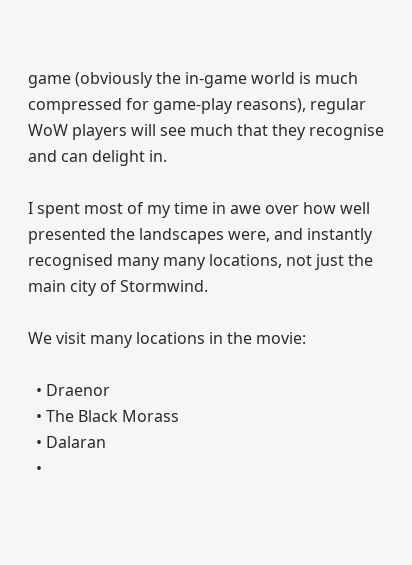game (obviously the in-game world is much compressed for game-play reasons), regular WoW players will see much that they recognise and can delight in.

I spent most of my time in awe over how well presented the landscapes were, and instantly recognised many many locations, not just the main city of Stormwind.

We visit many locations in the movie:

  • Draenor
  • The Black Morass
  • Dalaran
  •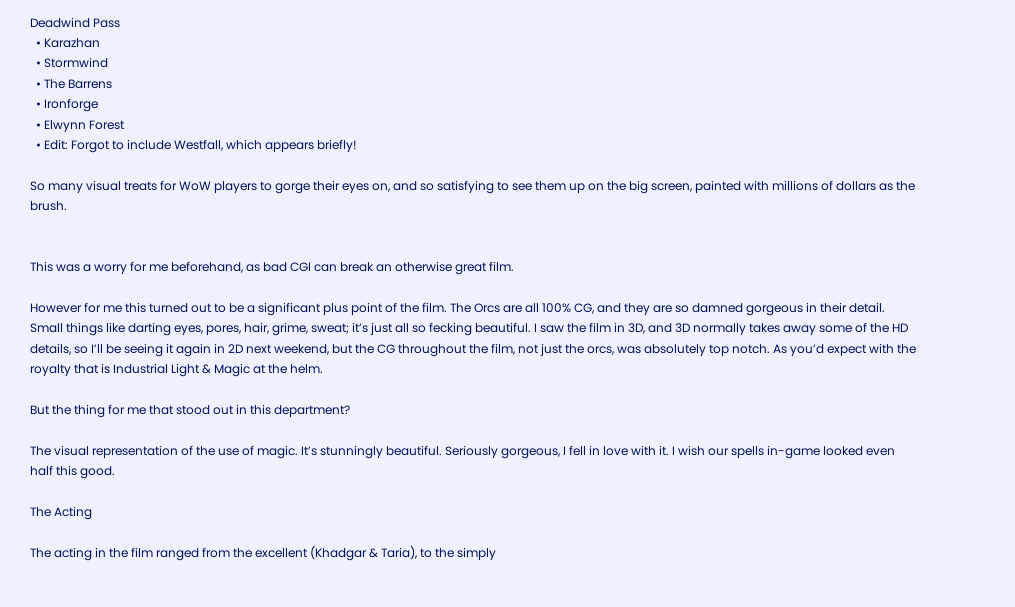Deadwind Pass
  • Karazhan
  • Stormwind
  • The Barrens
  • Ironforge
  • Elwynn Forest
  • Edit: Forgot to include Westfall, which appears briefly!

So many visual treats for WoW players to gorge their eyes on, and so satisfying to see them up on the big screen, painted with millions of dollars as the brush.


This was a worry for me beforehand, as bad CGI can break an otherwise great film.

However for me this turned out to be a significant plus point of the film. The Orcs are all 100% CG, and they are so damned gorgeous in their detail. Small things like darting eyes, pores, hair, grime, sweat; it’s just all so fecking beautiful. I saw the film in 3D, and 3D normally takes away some of the HD details, so I’ll be seeing it again in 2D next weekend, but the CG throughout the film, not just the orcs, was absolutely top notch. As you’d expect with the royalty that is Industrial Light & Magic at the helm.

But the thing for me that stood out in this department?

The visual representation of the use of magic. It’s stunningly beautiful. Seriously gorgeous, I fell in love with it. I wish our spells in-game looked even half this good.

The Acting

The acting in the film ranged from the excellent (Khadgar & Taria), to the simply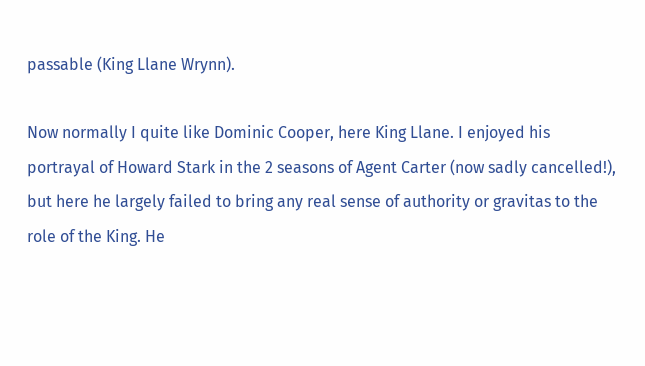passable (King Llane Wrynn).

Now normally I quite like Dominic Cooper, here King Llane. I enjoyed his portrayal of Howard Stark in the 2 seasons of Agent Carter (now sadly cancelled!), but here he largely failed to bring any real sense of authority or gravitas to the role of the King. He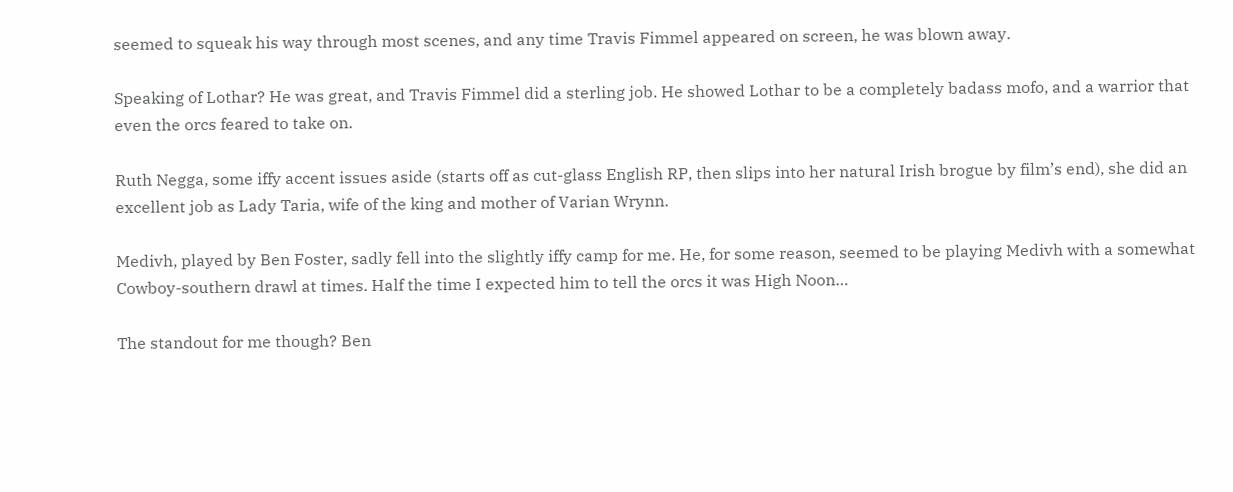seemed to squeak his way through most scenes, and any time Travis Fimmel appeared on screen, he was blown away.

Speaking of Lothar? He was great, and Travis Fimmel did a sterling job. He showed Lothar to be a completely badass mofo, and a warrior that even the orcs feared to take on.

Ruth Negga, some iffy accent issues aside (starts off as cut-glass English RP, then slips into her natural Irish brogue by film’s end), she did an excellent job as Lady Taria, wife of the king and mother of Varian Wrynn.

Medivh, played by Ben Foster, sadly fell into the slightly iffy camp for me. He, for some reason, seemed to be playing Medivh with a somewhat Cowboy-southern drawl at times. Half the time I expected him to tell the orcs it was High Noon…

The standout for me though? Ben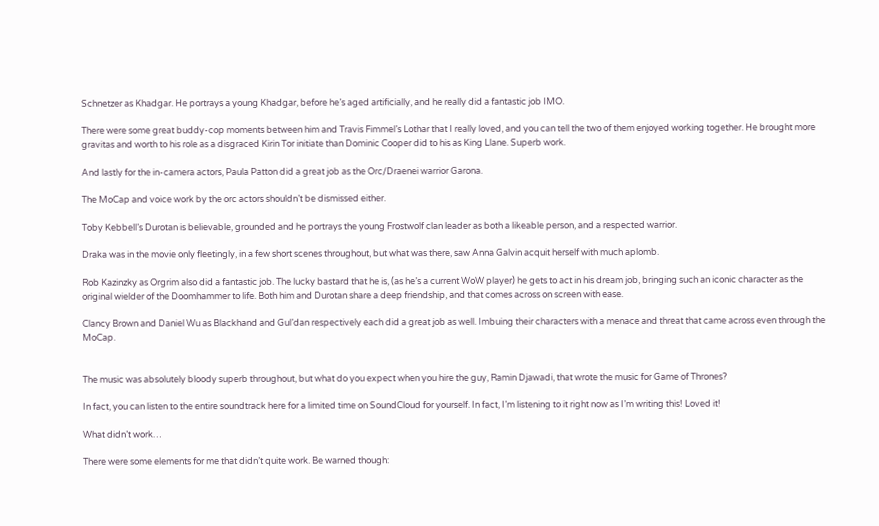Schnetzer as Khadgar. He portrays a young Khadgar, before he’s aged artificially, and he really did a fantastic job IMO.

There were some great buddy-cop moments between him and Travis Fimmel’s Lothar that I really loved, and you can tell the two of them enjoyed working together. He brought more gravitas and worth to his role as a disgraced Kirin Tor initiate than Dominic Cooper did to his as King Llane. Superb work.

And lastly for the in-camera actors, Paula Patton did a great job as the Orc/Draenei warrior Garona.

The MoCap and voice work by the orc actors shouldn’t be dismissed either.

Toby Kebbell’s Durotan is believable, grounded and he portrays the young Frostwolf clan leader as both a likeable person, and a respected warrior.

Draka was in the movie only fleetingly, in a few short scenes throughout, but what was there, saw Anna Galvin acquit herself with much aplomb.

Rob Kazinzky as Orgrim also did a fantastic job. The lucky bastard that he is, (as he’s a current WoW player) he gets to act in his dream job, bringing such an iconic character as the original wielder of the Doomhammer to life. Both him and Durotan share a deep friendship, and that comes across on screen with ease.

Clancy Brown and Daniel Wu as Blackhand and Gul’dan respectively each did a great job as well. Imbuing their characters with a menace and threat that came across even through the MoCap.


The music was absolutely bloody superb throughout, but what do you expect when you hire the guy, Ramin Djawadi, that wrote the music for Game of Thrones?

In fact, you can listen to the entire soundtrack here for a limited time on SoundCloud for yourself. In fact, I’m listening to it right now as I’m writing this! Loved it!

What didn’t work…

There were some elements for me that didn’t quite work. Be warned though: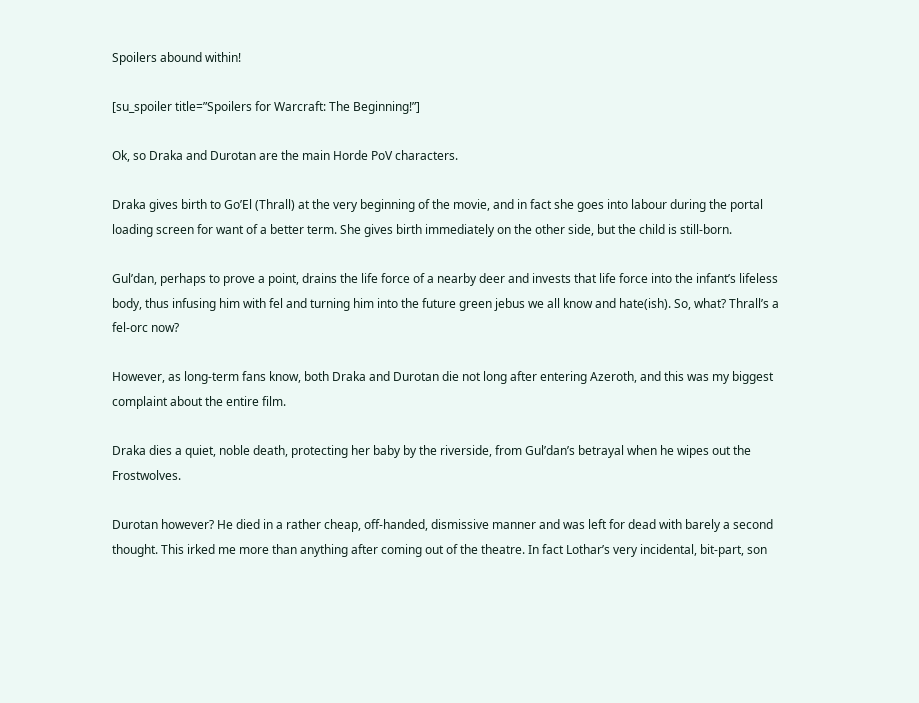Spoilers abound within!

[su_spoiler title=”Spoilers for Warcraft: The Beginning!”]

Ok, so Draka and Durotan are the main Horde PoV characters.

Draka gives birth to Go’El (Thrall) at the very beginning of the movie, and in fact she goes into labour during the portal loading screen for want of a better term. She gives birth immediately on the other side, but the child is still-born.

Gul’dan, perhaps to prove a point, drains the life force of a nearby deer and invests that life force into the infant’s lifeless body, thus infusing him with fel and turning him into the future green jebus we all know and hate(ish). So, what? Thrall’s a fel-orc now?

However, as long-term fans know, both Draka and Durotan die not long after entering Azeroth, and this was my biggest complaint about the entire film.

Draka dies a quiet, noble death, protecting her baby by the riverside, from Gul’dan’s betrayal when he wipes out the Frostwolves.

Durotan however? He died in a rather cheap, off-handed, dismissive manner and was left for dead with barely a second thought. This irked me more than anything after coming out of the theatre. In fact Lothar’s very incidental, bit-part, son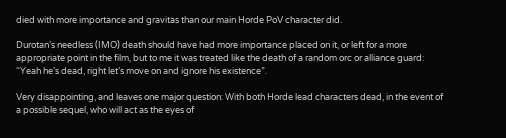died with more importance and gravitas than our main Horde PoV character did.

Durotan’s needless (IMO) death should have had more importance placed on it, or left for a more appropriate point in the film, but to me it was treated like the death of a random orc or alliance guard: “Yeah he’s dead, right let’s move on and ignore his existence”.

Very disappointing, and leaves one major question: With both Horde lead characters dead, in the event of a possible sequel, who will act as the eyes of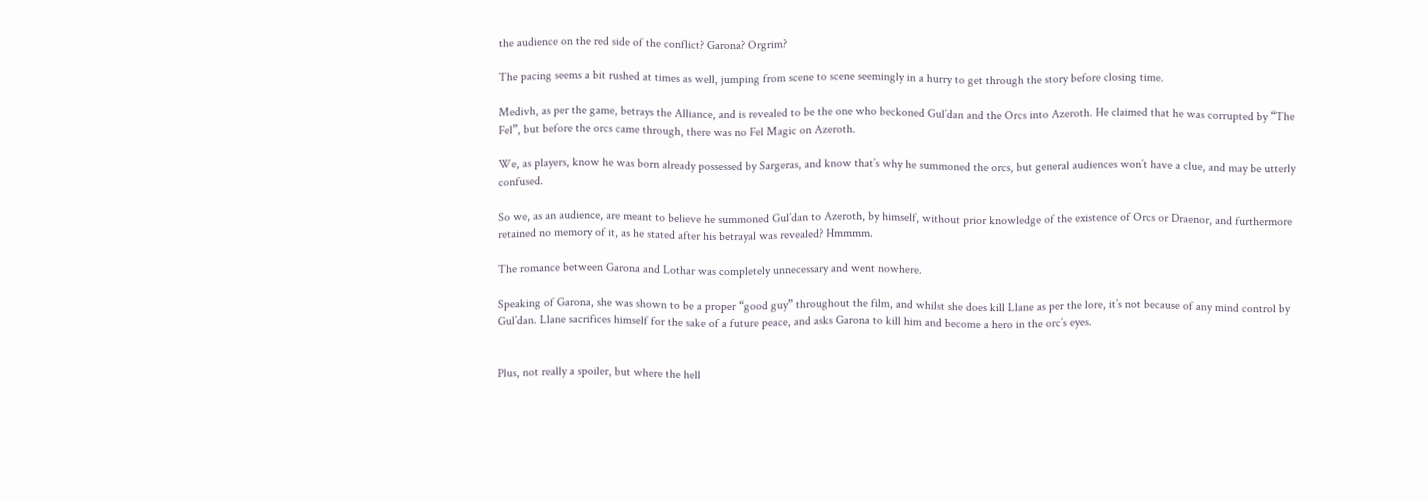the audience on the red side of the conflict? Garona? Orgrim?

The pacing seems a bit rushed at times as well, jumping from scene to scene seemingly in a hurry to get through the story before closing time.

Medivh, as per the game, betrays the Alliance, and is revealed to be the one who beckoned Gul’dan and the Orcs into Azeroth. He claimed that he was corrupted by “The Fel”, but before the orcs came through, there was no Fel Magic on Azeroth.

We, as players, know he was born already possessed by Sargeras, and know that’s why he summoned the orcs, but general audiences won’t have a clue, and may be utterly confused.

So we, as an audience, are meant to believe he summoned Gul’dan to Azeroth, by himself, without prior knowledge of the existence of Orcs or Draenor, and furthermore retained no memory of it, as he stated after his betrayal was revealed? Hmmmm.

The romance between Garona and Lothar was completely unnecessary and went nowhere.

Speaking of Garona, she was shown to be a proper “good guy” throughout the film, and whilst she does kill Llane as per the lore, it’s not because of any mind control by Gul’dan. Llane sacrifices himself for the sake of a future peace, and asks Garona to kill him and become a hero in the orc’s eyes.


Plus, not really a spoiler, but where the hell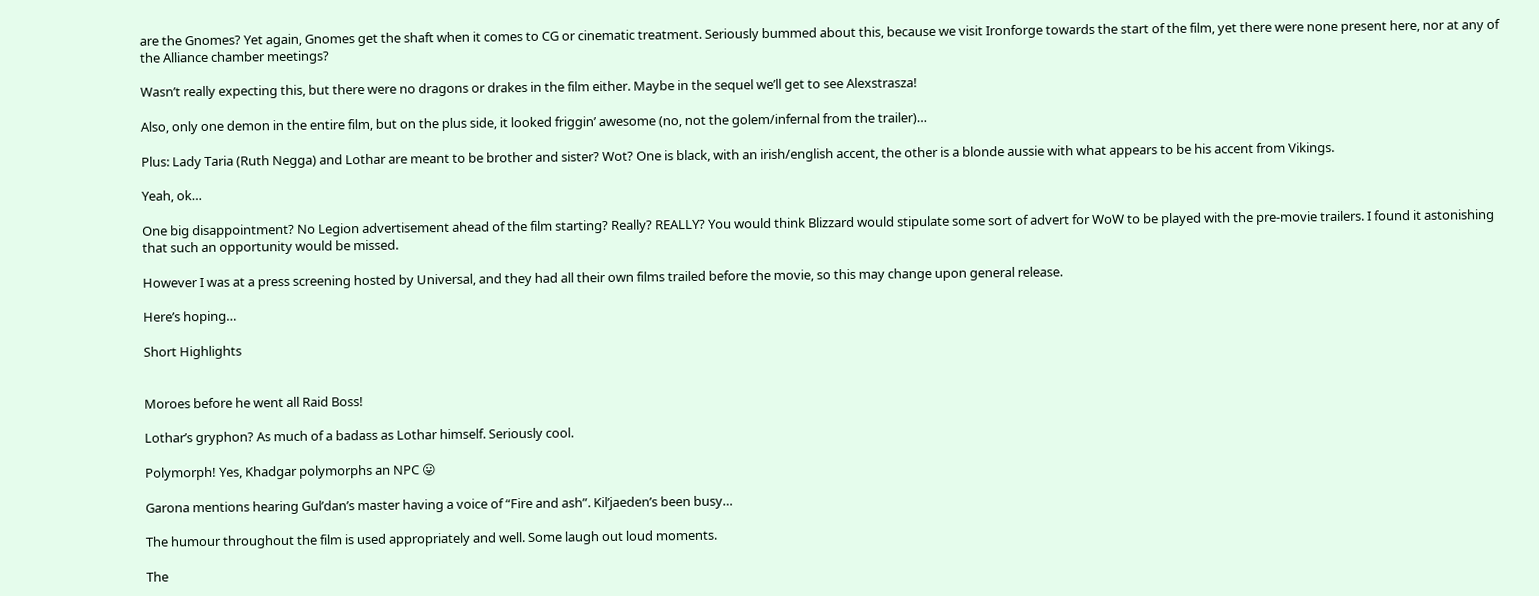are the Gnomes? Yet again, Gnomes get the shaft when it comes to CG or cinematic treatment. Seriously bummed about this, because we visit Ironforge towards the start of the film, yet there were none present here, nor at any of the Alliance chamber meetings?

Wasn’t really expecting this, but there were no dragons or drakes in the film either. Maybe in the sequel we’ll get to see Alexstrasza!

Also, only one demon in the entire film, but on the plus side, it looked friggin’ awesome (no, not the golem/infernal from the trailer)…

Plus: Lady Taria (Ruth Negga) and Lothar are meant to be brother and sister? Wot? One is black, with an irish/english accent, the other is a blonde aussie with what appears to be his accent from Vikings.

Yeah, ok…

One big disappointment? No Legion advertisement ahead of the film starting? Really? REALLY? You would think Blizzard would stipulate some sort of advert for WoW to be played with the pre-movie trailers. I found it astonishing that such an opportunity would be missed.

However I was at a press screening hosted by Universal, and they had all their own films trailed before the movie, so this may change upon general release.

Here’s hoping…

Short Highlights


Moroes before he went all Raid Boss!

Lothar’s gryphon? As much of a badass as Lothar himself. Seriously cool.

Polymorph! Yes, Khadgar polymorphs an NPC 😛

Garona mentions hearing Gul’dan’s master having a voice of “Fire and ash”. Kil’jaeden’s been busy…

The humour throughout the film is used appropriately and well. Some laugh out loud moments.

The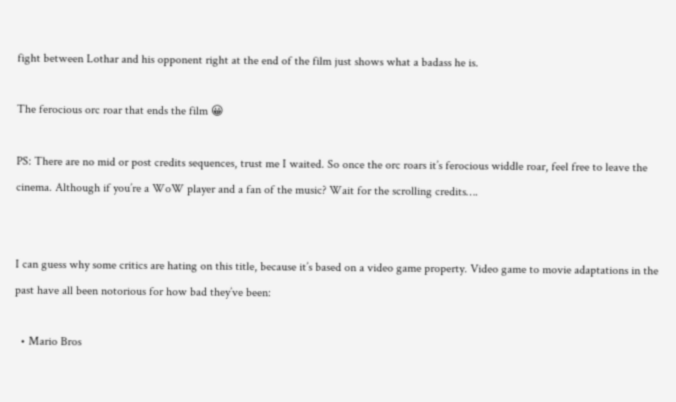fight between Lothar and his opponent right at the end of the film just shows what a badass he is.

The ferocious orc roar that ends the film 😀

PS: There are no mid or post credits sequences, trust me I waited. So once the orc roars it’s ferocious widdle roar, feel free to leave the cinema. Although if you’re a WoW player and a fan of the music? Wait for the scrolling credits….


I can guess why some critics are hating on this title, because it’s based on a video game property. Video game to movie adaptations in the past have all been notorious for how bad they’ve been:

  • Mario Bros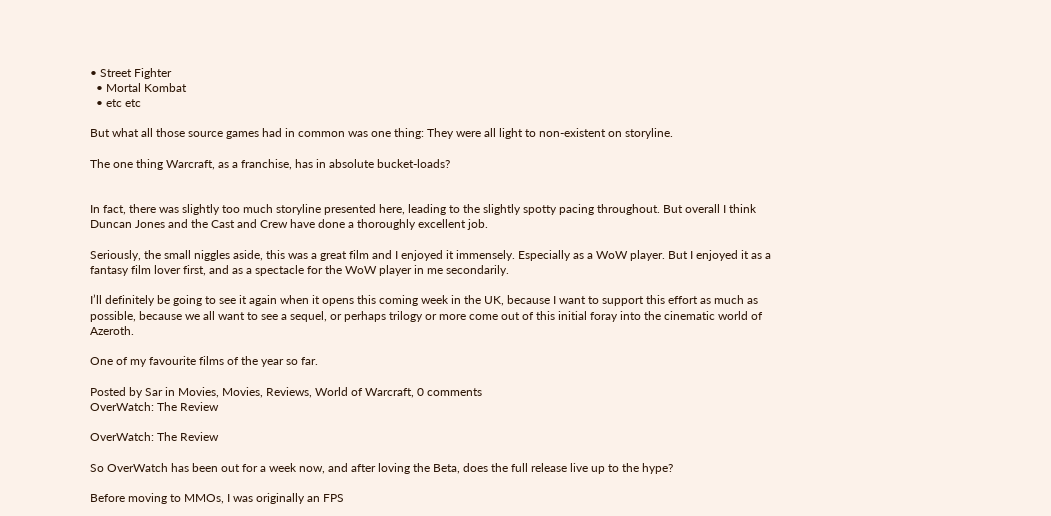• Street Fighter
  • Mortal Kombat
  • etc etc

But what all those source games had in common was one thing: They were all light to non-existent on storyline.

The one thing Warcraft, as a franchise, has in absolute bucket-loads?


In fact, there was slightly too much storyline presented here, leading to the slightly spotty pacing throughout. But overall I think Duncan Jones and the Cast and Crew have done a thoroughly excellent job.

Seriously, the small niggles aside, this was a great film and I enjoyed it immensely. Especially as a WoW player. But I enjoyed it as a fantasy film lover first, and as a spectacle for the WoW player in me secondarily.

I’ll definitely be going to see it again when it opens this coming week in the UK, because I want to support this effort as much as possible, because we all want to see a sequel, or perhaps trilogy or more come out of this initial foray into the cinematic world of Azeroth.

One of my favourite films of the year so far.

Posted by Sar in Movies, Movies, Reviews, World of Warcraft, 0 comments
OverWatch: The Review

OverWatch: The Review

So OverWatch has been out for a week now, and after loving the Beta, does the full release live up to the hype?

Before moving to MMOs, I was originally an FPS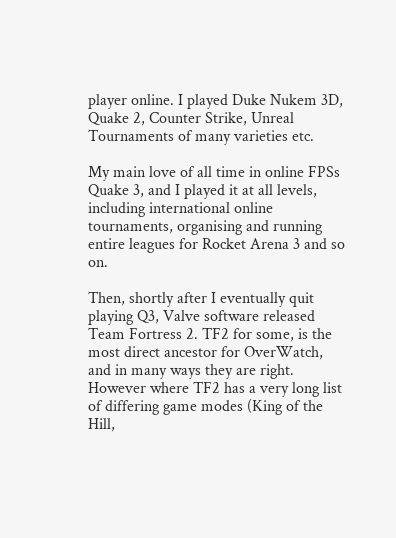player online. I played Duke Nukem 3D, Quake 2, Counter Strike, Unreal Tournaments of many varieties etc.

My main love of all time in online FPSs Quake 3, and I played it at all levels, including international online tournaments, organising and running entire leagues for Rocket Arena 3 and so on.

Then, shortly after I eventually quit playing Q3, Valve software released Team Fortress 2. TF2 for some, is the most direct ancestor for OverWatch, and in many ways they are right. However where TF2 has a very long list of differing game modes (King of the Hill,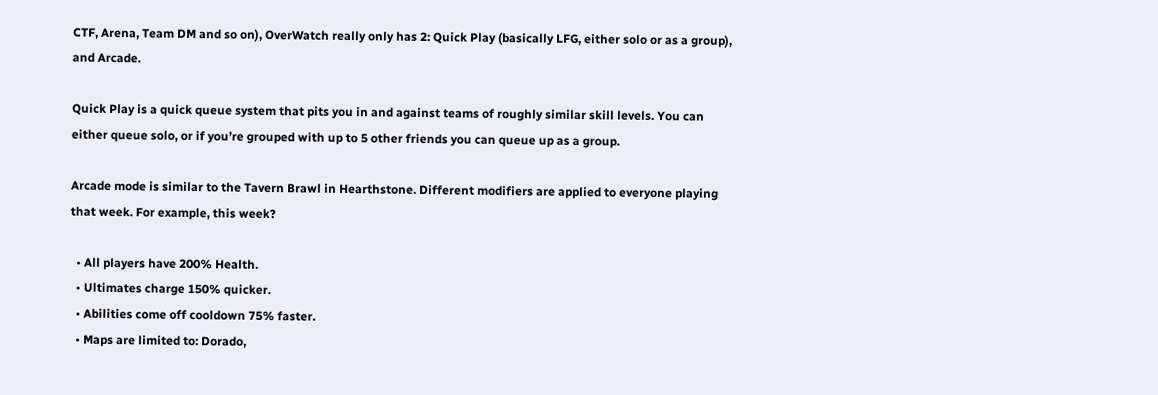CTF, Arena, Team DM and so on), OverWatch really only has 2: Quick Play (basically LFG, either solo or as a group), and Arcade.

Quick Play is a quick queue system that pits you in and against teams of roughly similar skill levels. You can either queue solo, or if you’re grouped with up to 5 other friends you can queue up as a group.

Arcade mode is similar to the Tavern Brawl in Hearthstone. Different modifiers are applied to everyone playing that week. For example, this week?

  • All players have 200% Health.
  • Ultimates charge 150% quicker.
  • Abilities come off cooldown 75% faster.
  • Maps are limited to: Dorado,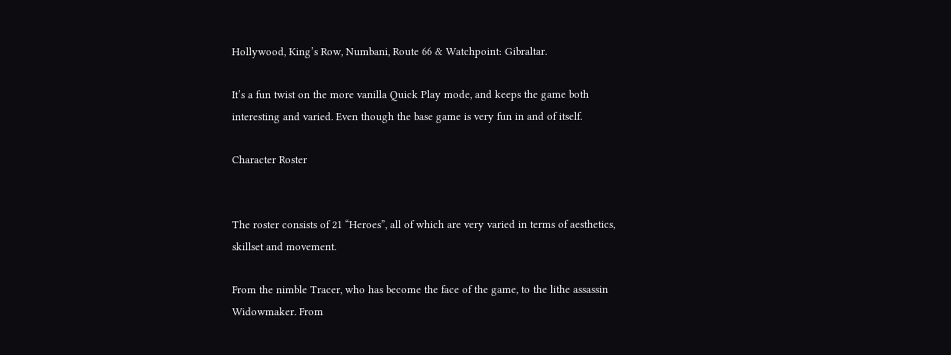Hollywood, King’s Row, Numbani, Route 66 & Watchpoint: Gibraltar.

It’s a fun twist on the more vanilla Quick Play mode, and keeps the game both interesting and varied. Even though the base game is very fun in and of itself.

Character Roster


The roster consists of 21 “Heroes”, all of which are very varied in terms of aesthetics, skillset and movement.

From the nimble Tracer, who has become the face of the game, to the lithe assassin Widowmaker. From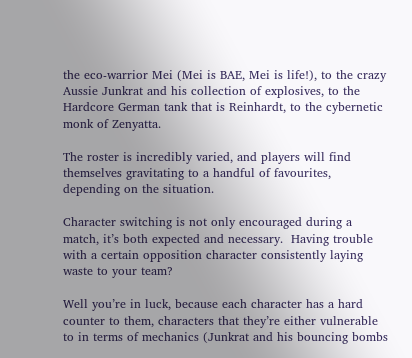the eco-warrior Mei (Mei is BAE, Mei is life!), to the crazy Aussie Junkrat and his collection of explosives, to the Hardcore German tank that is Reinhardt, to the cybernetic monk of Zenyatta.

The roster is incredibly varied, and players will find themselves gravitating to a handful of favourites, depending on the situation.

Character switching is not only encouraged during a match, it’s both expected and necessary.  Having trouble with a certain opposition character consistently laying waste to your team?

Well you’re in luck, because each character has a hard counter to them, characters that they’re either vulnerable to in terms of mechanics (Junkrat and his bouncing bombs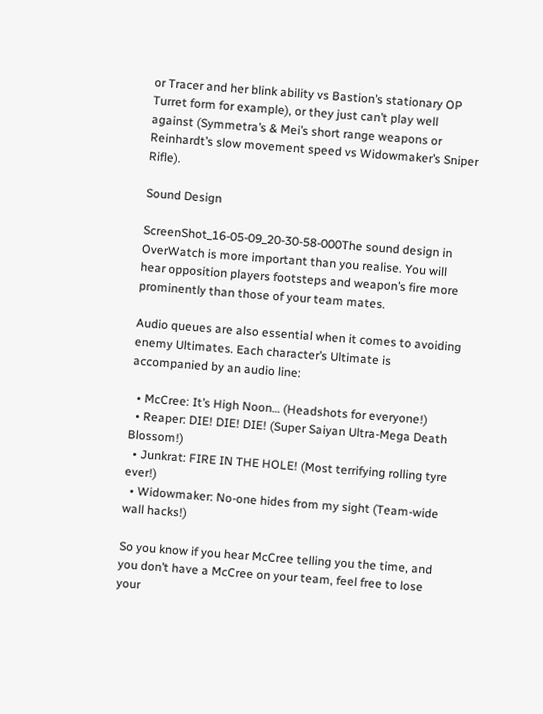or Tracer and her blink ability vs Bastion’s stationary OP Turret form for example), or they just can’t play well against (Symmetra’s & Mei’s short range weapons or Reinhardt’s slow movement speed vs Widowmaker’s Sniper Rifle).

Sound Design

ScreenShot_16-05-09_20-30-58-000The sound design in OverWatch is more important than you realise. You will hear opposition players footsteps and weapon’s fire more prominently than those of your team mates.

Audio queues are also essential when it comes to avoiding enemy Ultimates. Each character’s Ultimate is accompanied by an audio line:

  • McCree: It’s High Noon… (Headshots for everyone!)
  • Reaper: DIE! DIE! DIE! (Super Saiyan Ultra-Mega Death Blossom!)
  • Junkrat: FIRE IN THE HOLE! (Most terrifying rolling tyre ever!)
  • Widowmaker: No-one hides from my sight (Team-wide wall hacks!)

So you know if you hear McCree telling you the time, and you don’t have a McCree on your team, feel free to lose your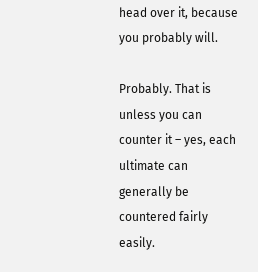head over it, because you probably will.

Probably. That is unless you can counter it – yes, each ultimate can generally be countered fairly easily.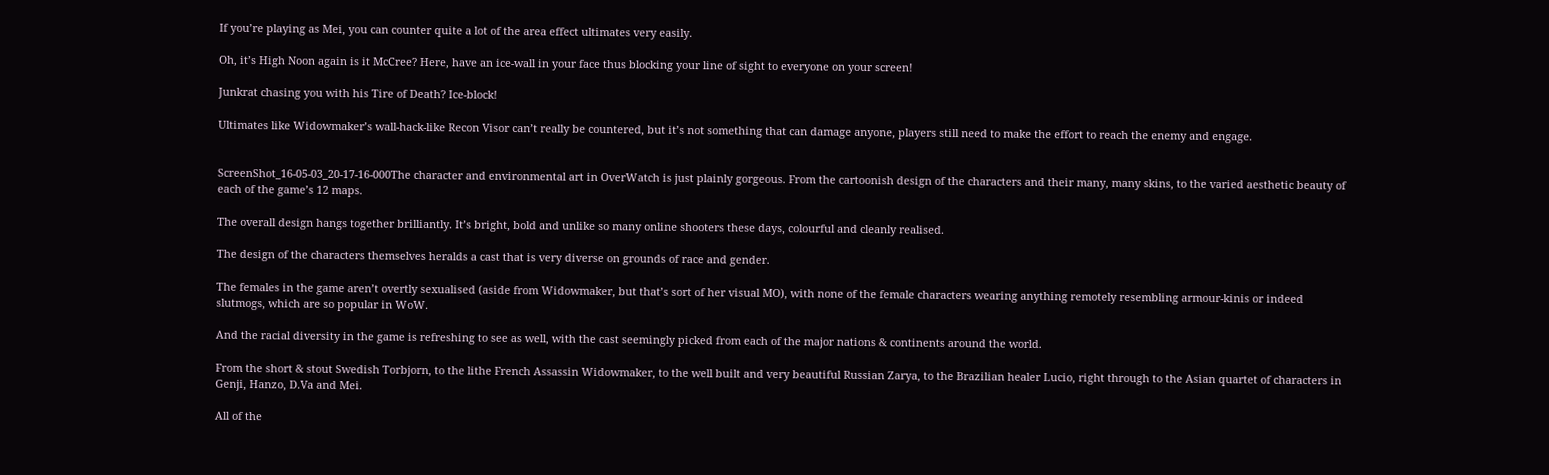If you’re playing as Mei, you can counter quite a lot of the area effect ultimates very easily.

Oh, it’s High Noon again is it McCree? Here, have an ice-wall in your face thus blocking your line of sight to everyone on your screen!

Junkrat chasing you with his Tire of Death? Ice-block!

Ultimates like Widowmaker’s wall-hack-like Recon Visor can’t really be countered, but it’s not something that can damage anyone, players still need to make the effort to reach the enemy and engage.


ScreenShot_16-05-03_20-17-16-000The character and environmental art in OverWatch is just plainly gorgeous. From the cartoonish design of the characters and their many, many skins, to the varied aesthetic beauty of each of the game’s 12 maps.

The overall design hangs together brilliantly. It’s bright, bold and unlike so many online shooters these days, colourful and cleanly realised.

The design of the characters themselves heralds a cast that is very diverse on grounds of race and gender.

The females in the game aren’t overtly sexualised (aside from Widowmaker, but that’s sort of her visual MO), with none of the female characters wearing anything remotely resembling armour-kinis or indeed slutmogs, which are so popular in WoW.

And the racial diversity in the game is refreshing to see as well, with the cast seemingly picked from each of the major nations & continents around the world.

From the short & stout Swedish Torbjorn, to the lithe French Assassin Widowmaker, to the well built and very beautiful Russian Zarya, to the Brazilian healer Lucio, right through to the Asian quartet of characters in Genji, Hanzo, D.Va and Mei.

All of the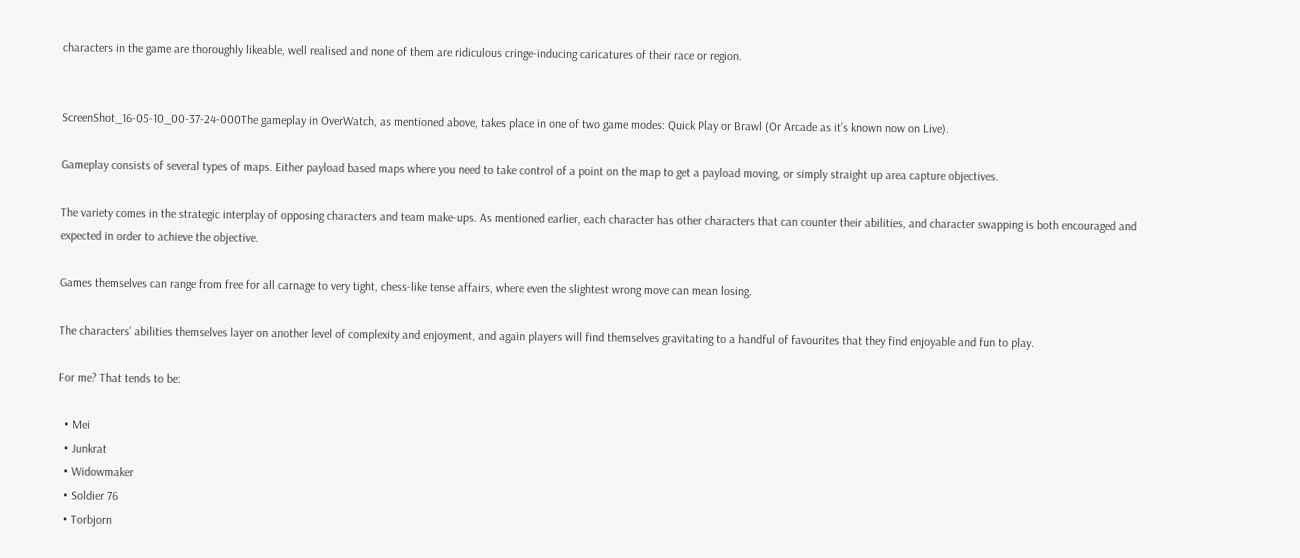characters in the game are thoroughly likeable, well realised and none of them are ridiculous cringe-inducing caricatures of their race or region.


ScreenShot_16-05-10_00-37-24-000The gameplay in OverWatch, as mentioned above, takes place in one of two game modes: Quick Play or Brawl (Or Arcade as it’s known now on Live).

Gameplay consists of several types of maps. Either payload based maps where you need to take control of a point on the map to get a payload moving, or simply straight up area capture objectives.

The variety comes in the strategic interplay of opposing characters and team make-ups. As mentioned earlier, each character has other characters that can counter their abilities, and character swapping is both encouraged and expected in order to achieve the objective.

Games themselves can range from free for all carnage to very tight, chess-like tense affairs, where even the slightest wrong move can mean losing.

The characters’ abilities themselves layer on another level of complexity and enjoyment, and again players will find themselves gravitating to a handful of favourites that they find enjoyable and fun to play.

For me? That tends to be:

  • Mei
  • Junkrat
  • Widowmaker
  • Soldier 76
  • Torbjorn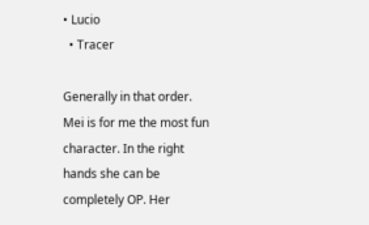• Lucio
  • Tracer

Generally in that order. Mei is for me the most fun character. In the right hands she can be completely OP. Her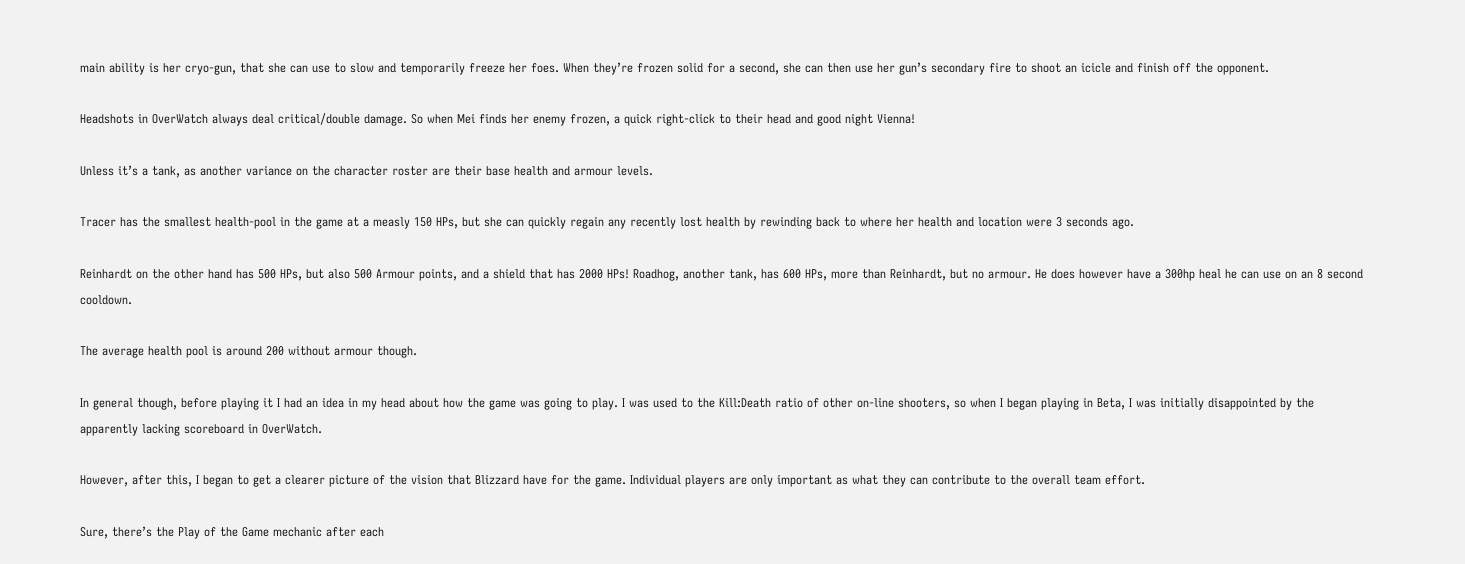main ability is her cryo-gun, that she can use to slow and temporarily freeze her foes. When they’re frozen solid for a second, she can then use her gun’s secondary fire to shoot an icicle and finish off the opponent.

Headshots in OverWatch always deal critical/double damage. So when Mei finds her enemy frozen, a quick right-click to their head and good night Vienna!

Unless it’s a tank, as another variance on the character roster are their base health and armour levels.

Tracer has the smallest health-pool in the game at a measly 150 HPs, but she can quickly regain any recently lost health by rewinding back to where her health and location were 3 seconds ago.

Reinhardt on the other hand has 500 HPs, but also 500 Armour points, and a shield that has 2000 HPs! Roadhog, another tank, has 600 HPs, more than Reinhardt, but no armour. He does however have a 300hp heal he can use on an 8 second cooldown.

The average health pool is around 200 without armour though.

In general though, before playing it I had an idea in my head about how the game was going to play. I was used to the Kill:Death ratio of other on-line shooters, so when I began playing in Beta, I was initially disappointed by the apparently lacking scoreboard in OverWatch.

However, after this, I began to get a clearer picture of the vision that Blizzard have for the game. Individual players are only important as what they can contribute to the overall team effort.

Sure, there’s the Play of the Game mechanic after each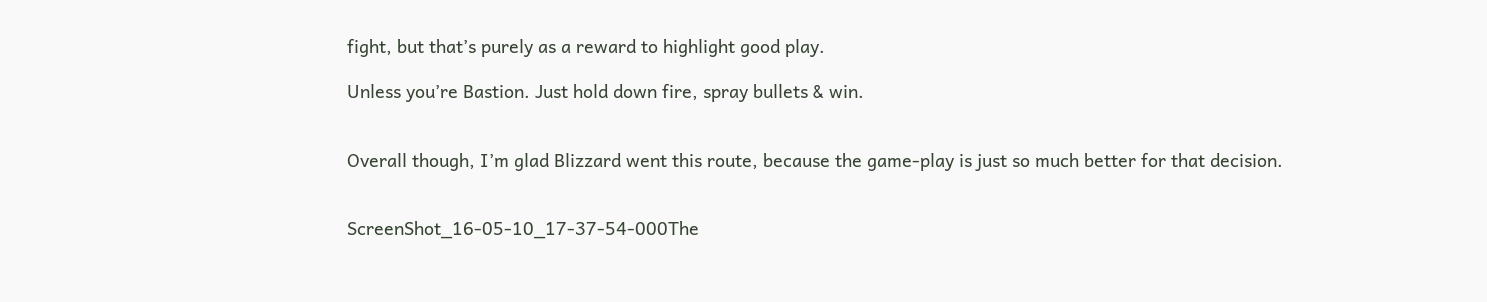fight, but that’s purely as a reward to highlight good play.

Unless you’re Bastion. Just hold down fire, spray bullets & win.


Overall though, I’m glad Blizzard went this route, because the game-play is just so much better for that decision.


ScreenShot_16-05-10_17-37-54-000The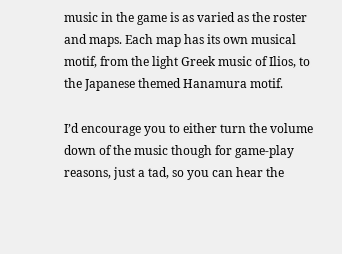music in the game is as varied as the roster and maps. Each map has its own musical motif, from the light Greek music of Ilios, to the Japanese themed Hanamura motif.

I’d encourage you to either turn the volume down of the music though for game-play reasons, just a tad, so you can hear the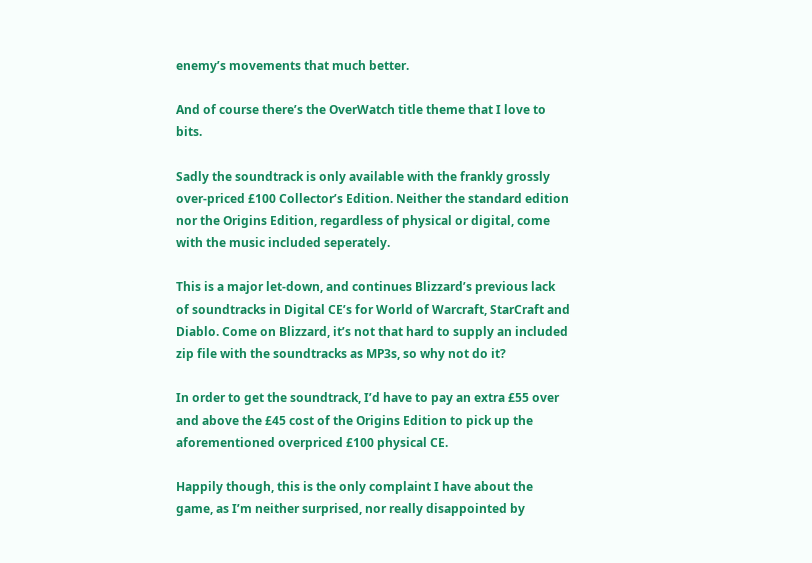enemy’s movements that much better.

And of course there’s the OverWatch title theme that I love to bits.

Sadly the soundtrack is only available with the frankly grossly over-priced £100 Collector’s Edition. Neither the standard edition nor the Origins Edition, regardless of physical or digital, come with the music included seperately.

This is a major let-down, and continues Blizzard’s previous lack of soundtracks in Digital CE’s for World of Warcraft, StarCraft and Diablo. Come on Blizzard, it’s not that hard to supply an included zip file with the soundtracks as MP3s, so why not do it?

In order to get the soundtrack, I’d have to pay an extra £55 over and above the £45 cost of the Origins Edition to pick up the aforementioned overpriced £100 physical CE.

Happily though, this is the only complaint I have about the game, as I’m neither surprised, nor really disappointed by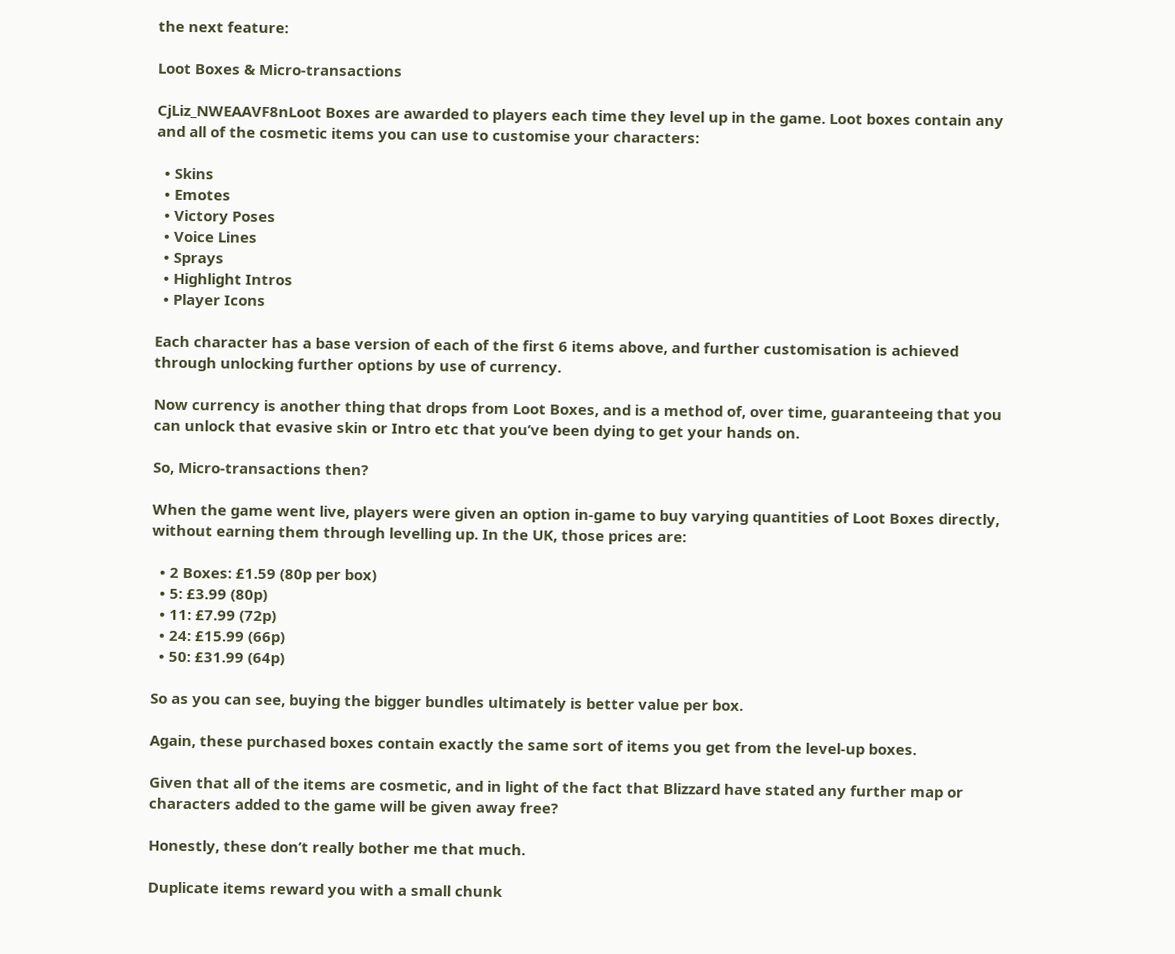the next feature:

Loot Boxes & Micro-transactions

CjLiz_NWEAAVF8nLoot Boxes are awarded to players each time they level up in the game. Loot boxes contain any and all of the cosmetic items you can use to customise your characters:

  • Skins
  • Emotes
  • Victory Poses
  • Voice Lines
  • Sprays
  • Highlight Intros
  • Player Icons

Each character has a base version of each of the first 6 items above, and further customisation is achieved through unlocking further options by use of currency.

Now currency is another thing that drops from Loot Boxes, and is a method of, over time, guaranteeing that you can unlock that evasive skin or Intro etc that you’ve been dying to get your hands on.

So, Micro-transactions then?

When the game went live, players were given an option in-game to buy varying quantities of Loot Boxes directly, without earning them through levelling up. In the UK, those prices are:

  • 2 Boxes: £1.59 (80p per box)
  • 5: £3.99 (80p)
  • 11: £7.99 (72p)
  • 24: £15.99 (66p)
  • 50: £31.99 (64p)

So as you can see, buying the bigger bundles ultimately is better value per box.

Again, these purchased boxes contain exactly the same sort of items you get from the level-up boxes.

Given that all of the items are cosmetic, and in light of the fact that Blizzard have stated any further map or characters added to the game will be given away free?

Honestly, these don’t really bother me that much.

Duplicate items reward you with a small chunk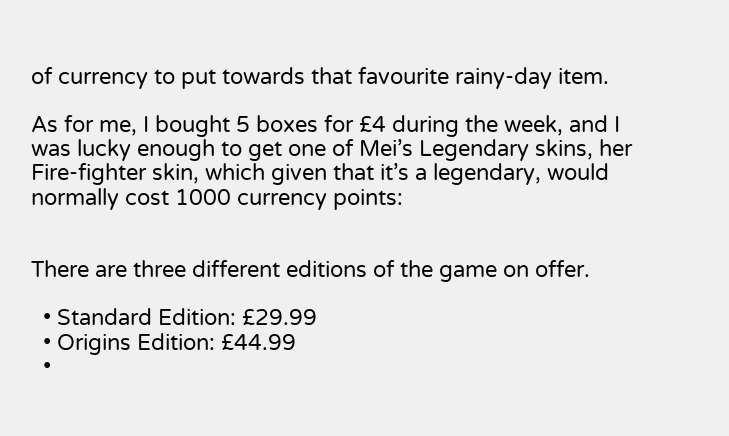of currency to put towards that favourite rainy-day item.

As for me, I bought 5 boxes for £4 during the week, and I was lucky enough to get one of Mei’s Legendary skins, her Fire-fighter skin, which given that it’s a legendary, would normally cost 1000 currency points:


There are three different editions of the game on offer.

  • Standard Edition: £29.99
  • Origins Edition: £44.99
  •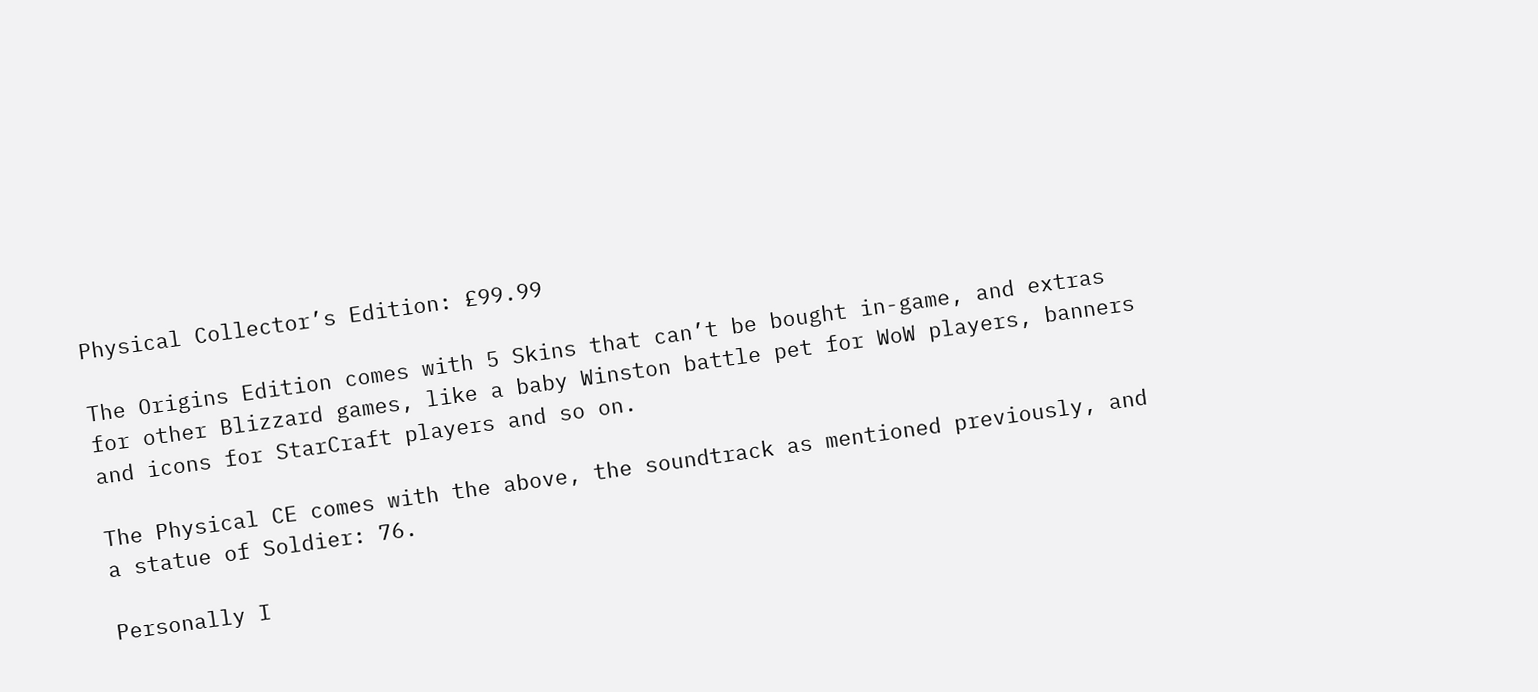Physical Collector’s Edition: £99.99

The Origins Edition comes with 5 Skins that can’t be bought in-game, and extras for other Blizzard games, like a baby Winston battle pet for WoW players, banners and icons for StarCraft players and so on.

The Physical CE comes with the above, the soundtrack as mentioned previously, and a statue of Soldier: 76.

Personally I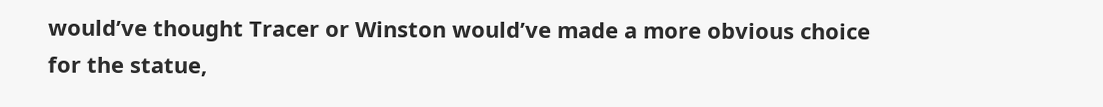would’ve thought Tracer or Winston would’ve made a more obvious choice for the statue,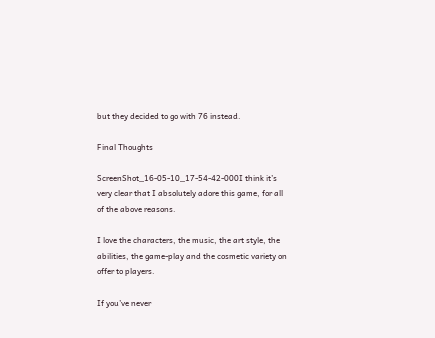but they decided to go with 76 instead.

Final Thoughts

ScreenShot_16-05-10_17-54-42-000I think it’s very clear that I absolutely adore this game, for all of the above reasons.

I love the characters, the music, the art style, the abilities, the game-play and the cosmetic variety on offer to players.

If you’ve never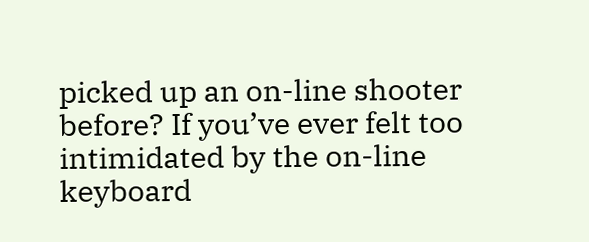picked up an on-line shooter before? If you’ve ever felt too intimidated by the on-line keyboard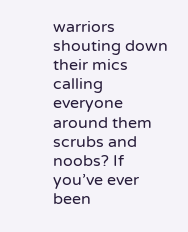warriors shouting down their mics calling everyone around them scrubs and noobs? If you’ve ever been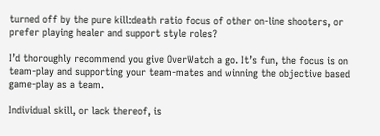turned off by the pure kill:death ratio focus of other on-line shooters, or prefer playing healer and support style roles?

I’d thoroughly recommend you give OverWatch a go. It’s fun, the focus is on team-play and supporting your team-mates and winning the objective based game-play as a team.

Individual skill, or lack thereof, is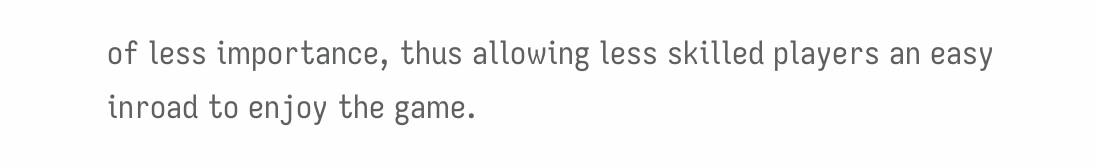of less importance, thus allowing less skilled players an easy inroad to enjoy the game.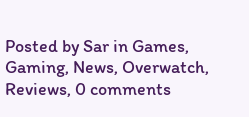Posted by Sar in Games, Gaming, News, Overwatch, Reviews, 0 comments